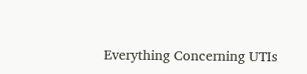Everything Concerning UTIs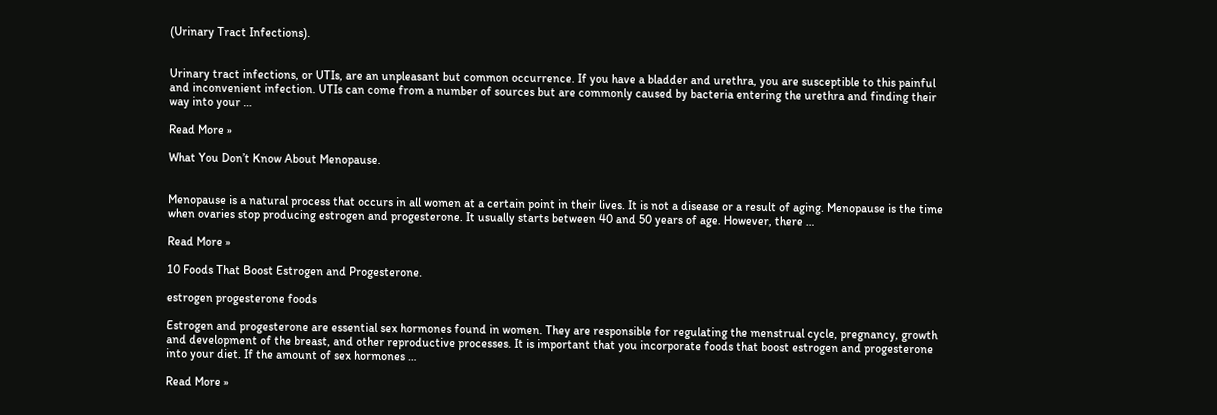(Urinary Tract Infections).


Urinary tract infections, or UTIs, are an unpleasant but common occurrence. If you have a bladder and urethra, you are susceptible to this painful and inconvenient infection. UTIs can come from a number of sources but are commonly caused by bacteria entering the urethra and finding their way into your …

Read More »

What You Don’t Know About Menopause.


Menopause is a natural process that occurs in all women at a certain point in their lives. It is not a disease or a result of aging. Menopause is the time when ovaries stop producing estrogen and progesterone. It usually starts between 40 and 50 years of age. However, there …

Read More »

10 Foods That Boost Estrogen and Progesterone.

estrogen progesterone foods

Estrogen and progesterone are essential sex hormones found in women. They are responsible for regulating the menstrual cycle, pregnancy, growth and development of the breast, and other reproductive processes. It is important that you incorporate foods that boost estrogen and progesterone into your diet. If the amount of sex hormones …

Read More »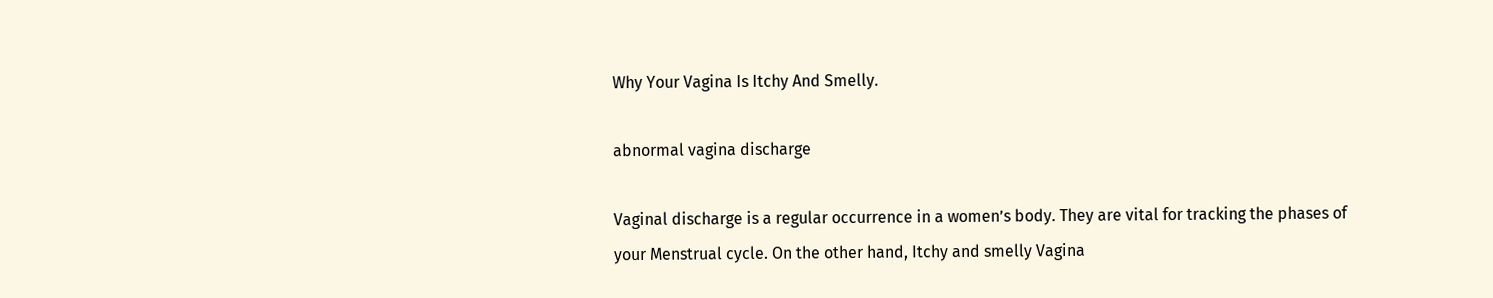Why Your Vagina Is Itchy And Smelly.

abnormal vagina discharge

Vaginal discharge is a regular occurrence in a women’s body. They are vital for tracking the phases of your Menstrual cycle. On the other hand, Itchy and smelly Vagina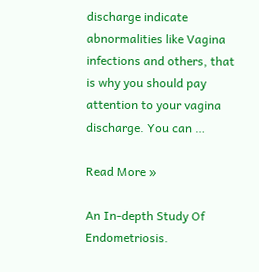discharge indicate abnormalities like Vagina infections and others, that is why you should pay attention to your vagina discharge. You can …

Read More »

An In-depth Study Of Endometriosis.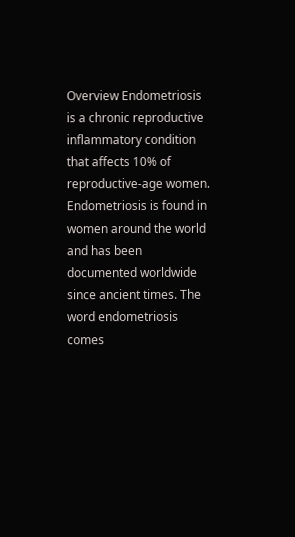Overview Endometriosis is a chronic reproductive inflammatory condition that affects 10% of reproductive-age women. Endometriosis is found in women around the world and has been documented worldwide since ancient times. The word endometriosis comes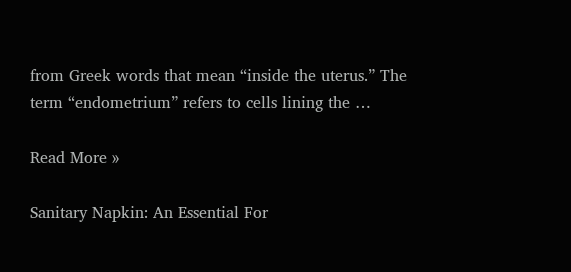from Greek words that mean “inside the uterus.” The term “endometrium” refers to cells lining the …

Read More »

Sanitary Napkin: An Essential For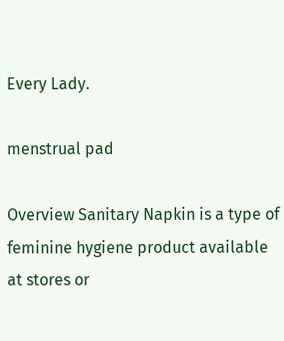Every Lady.

menstrual pad

Overview Sanitary Napkin is a type of feminine hygiene product available at stores or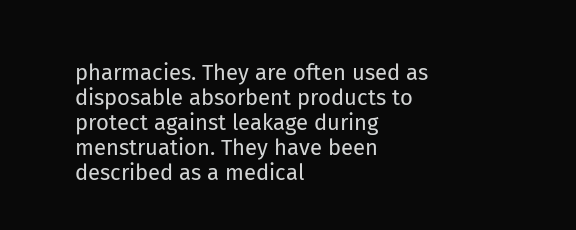pharmacies. They are often used as disposable absorbent products to protect against leakage during menstruation. They have been described as a medical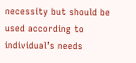necessity but should be used according to individual’s needs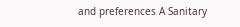and preferences A Sanitary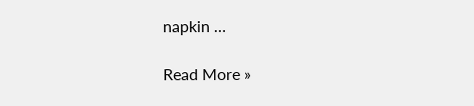napkin …

Read More »